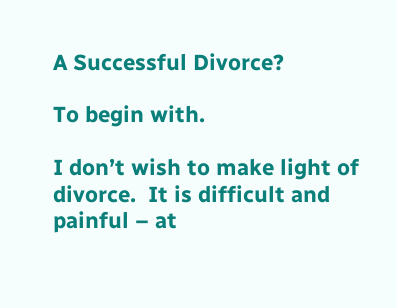A Successful Divorce?

To begin with.

I don’t wish to make light of divorce.  It is difficult and painful – at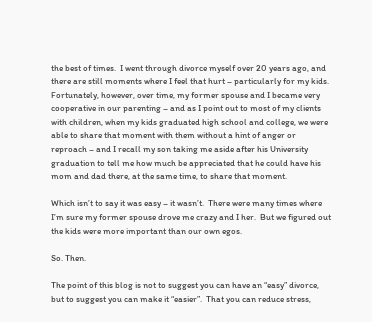the best of times.  I went through divorce myself over 20 years ago, and there are still moments where I feel that hurt – particularly for my kids.  Fortunately, however, over time, my former spouse and I became very cooperative in our parenting – and as I point out to most of my clients with children, when my kids graduated high school and college, we were able to share that moment with them without a hint of anger or reproach – and I recall my son taking me aside after his University graduation to tell me how much be appreciated that he could have his mom and dad there, at the same time, to share that moment.

Which isn’t to say it was easy – it wasn’t.  There were many times where I’m sure my former spouse drove me crazy and I her.  But we figured out the kids were more important than our own egos.

So. Then.

The point of this blog is not to suggest you can have an “easy” divorce, but to suggest you can make it “easier”.  That you can reduce stress,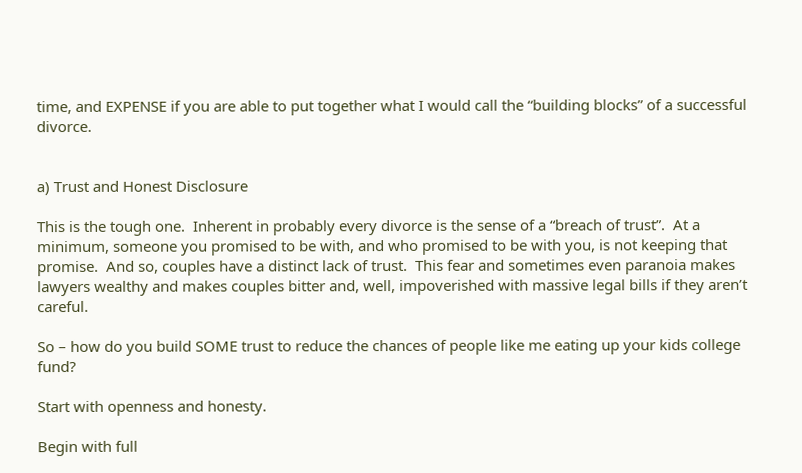time, and EXPENSE if you are able to put together what I would call the “building blocks” of a successful divorce.


a) Trust and Honest Disclosure

This is the tough one.  Inherent in probably every divorce is the sense of a “breach of trust”.  At a minimum, someone you promised to be with, and who promised to be with you, is not keeping that promise.  And so, couples have a distinct lack of trust.  This fear and sometimes even paranoia makes lawyers wealthy and makes couples bitter and, well, impoverished with massive legal bills if they aren’t careful.

So – how do you build SOME trust to reduce the chances of people like me eating up your kids college fund?

Start with openness and honesty.

Begin with full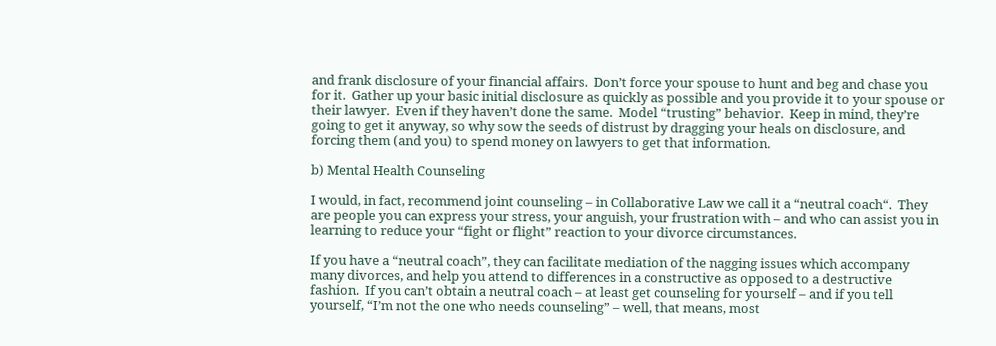and frank disclosure of your financial affairs.  Don’t force your spouse to hunt and beg and chase you for it.  Gather up your basic initial disclosure as quickly as possible and you provide it to your spouse or their lawyer.  Even if they haven’t done the same.  Model “trusting” behavior.  Keep in mind, they’re going to get it anyway, so why sow the seeds of distrust by dragging your heals on disclosure, and forcing them (and you) to spend money on lawyers to get that information.

b) Mental Health Counseling

I would, in fact, recommend joint counseling – in Collaborative Law we call it a “neutral coach“.  They are people you can express your stress, your anguish, your frustration with – and who can assist you in learning to reduce your “fight or flight” reaction to your divorce circumstances.

If you have a “neutral coach”, they can facilitate mediation of the nagging issues which accompany many divorces, and help you attend to differences in a constructive as opposed to a destructive fashion.  If you can’t obtain a neutral coach – at least get counseling for yourself – and if you tell yourself, “I’m not the one who needs counseling” – well, that means, most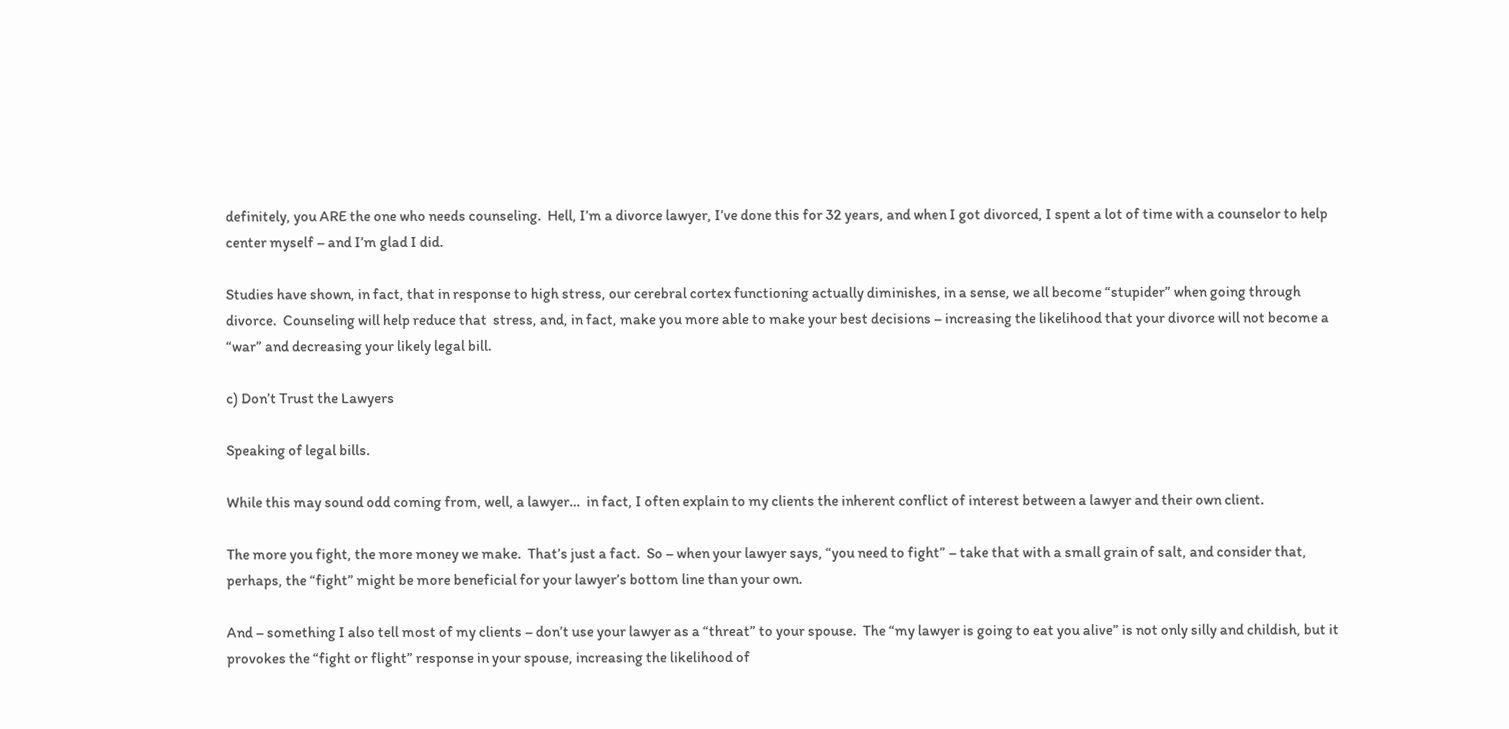definitely, you ARE the one who needs counseling.  Hell, I’m a divorce lawyer, I’ve done this for 32 years, and when I got divorced, I spent a lot of time with a counselor to help center myself – and I’m glad I did.

Studies have shown, in fact, that in response to high stress, our cerebral cortex functioning actually diminishes, in a sense, we all become “stupider” when going through divorce.  Counseling will help reduce that  stress, and, in fact, make you more able to make your best decisions – increasing the likelihood that your divorce will not become a “war” and decreasing your likely legal bill.

c) Don’t Trust the Lawyers

Speaking of legal bills.

While this may sound odd coming from, well, a lawyer…  in fact, I often explain to my clients the inherent conflict of interest between a lawyer and their own client.

The more you fight, the more money we make.  That’s just a fact.  So – when your lawyer says, “you need to fight” – take that with a small grain of salt, and consider that, perhaps, the “fight” might be more beneficial for your lawyer’s bottom line than your own.

And – something I also tell most of my clients – don’t use your lawyer as a “threat” to your spouse.  The “my lawyer is going to eat you alive” is not only silly and childish, but it provokes the “fight or flight” response in your spouse, increasing the likelihood of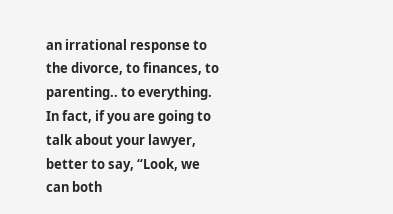an irrational response to the divorce, to finances, to parenting.. to everything.  In fact, if you are going to talk about your lawyer, better to say, “Look, we can both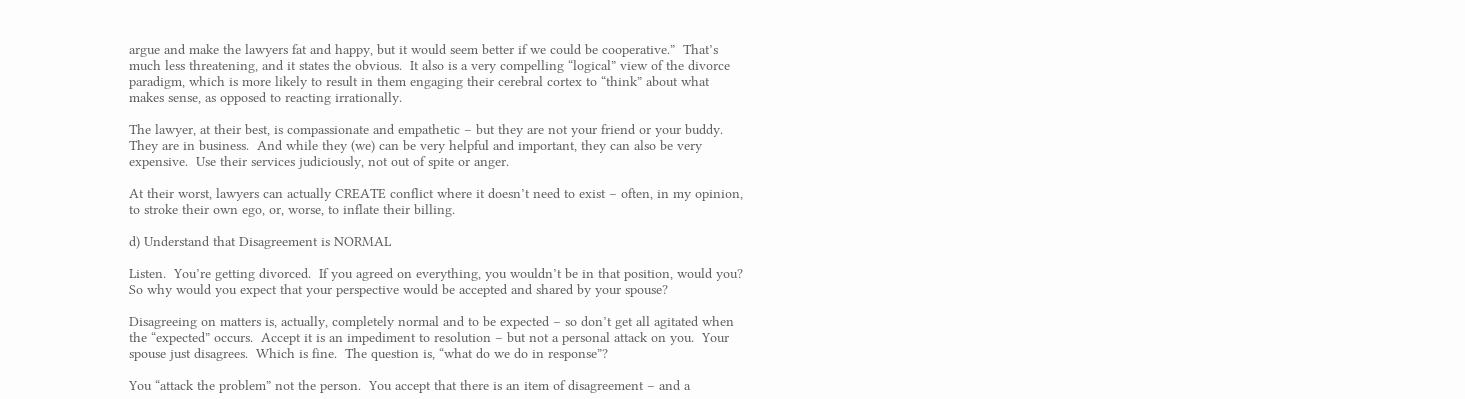argue and make the lawyers fat and happy, but it would seem better if we could be cooperative.”  That’s much less threatening, and it states the obvious.  It also is a very compelling “logical” view of the divorce paradigm, which is more likely to result in them engaging their cerebral cortex to “think” about what makes sense, as opposed to reacting irrationally.

The lawyer, at their best, is compassionate and empathetic – but they are not your friend or your buddy.  They are in business.  And while they (we) can be very helpful and important, they can also be very expensive.  Use their services judiciously, not out of spite or anger.

At their worst, lawyers can actually CREATE conflict where it doesn’t need to exist – often, in my opinion, to stroke their own ego, or, worse, to inflate their billing.

d) Understand that Disagreement is NORMAL

Listen.  You’re getting divorced.  If you agreed on everything, you wouldn’t be in that position, would you?  So why would you expect that your perspective would be accepted and shared by your spouse?

Disagreeing on matters is, actually, completely normal and to be expected – so don’t get all agitated when the “expected” occurs.  Accept it is an impediment to resolution – but not a personal attack on you.  Your spouse just disagrees.  Which is fine.  The question is, “what do we do in response”?

You “attack the problem” not the person.  You accept that there is an item of disagreement – and a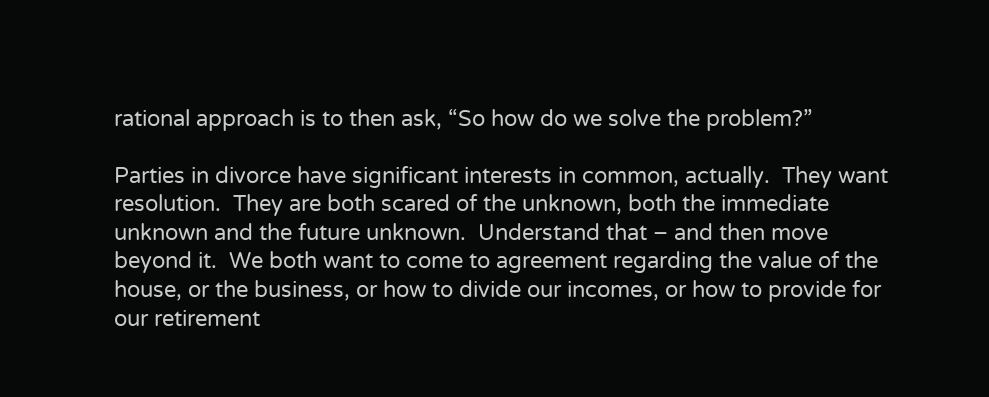rational approach is to then ask, “So how do we solve the problem?”

Parties in divorce have significant interests in common, actually.  They want resolution.  They are both scared of the unknown, both the immediate unknown and the future unknown.  Understand that – and then move beyond it.  We both want to come to agreement regarding the value of the house, or the business, or how to divide our incomes, or how to provide for our retirement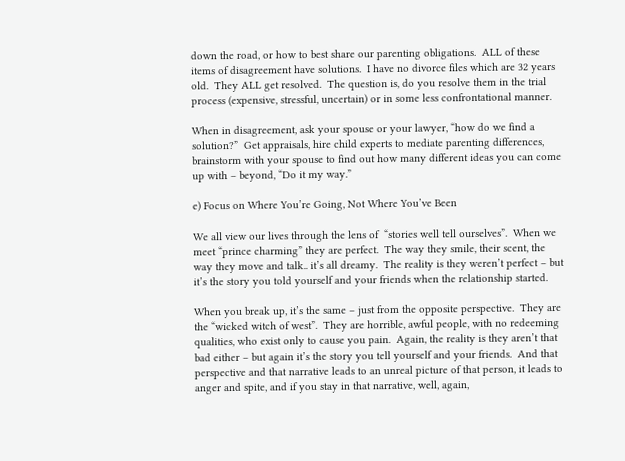down the road, or how to best share our parenting obligations.  ALL of these items of disagreement have solutions.  I have no divorce files which are 32 years old.  They ALL get resolved.  The question is, do you resolve them in the trial process (expensive, stressful, uncertain) or in some less confrontational manner.

When in disagreement, ask your spouse or your lawyer, “how do we find a solution?”  Get appraisals, hire child experts to mediate parenting differences, brainstorm with your spouse to find out how many different ideas you can come up with – beyond, “Do it my way.”

e) Focus on Where You’re Going, Not Where You’ve Been

We all view our lives through the lens of  “stories well tell ourselves”.  When we meet “prince charming” they are perfect.  The way they smile, their scent, the way they move and talk.. it’s all dreamy.  The reality is they weren’t perfect – but it’s the story you told yourself and your friends when the relationship started.

When you break up, it’s the same – just from the opposite perspective.  They are the “wicked witch of west”.  They are horrible, awful people, with no redeeming qualities, who exist only to cause you pain.  Again, the reality is they aren’t that bad either – but again it’s the story you tell yourself and your friends.  And that perspective and that narrative leads to an unreal picture of that person, it leads to anger and spite, and if you stay in that narrative, well, again,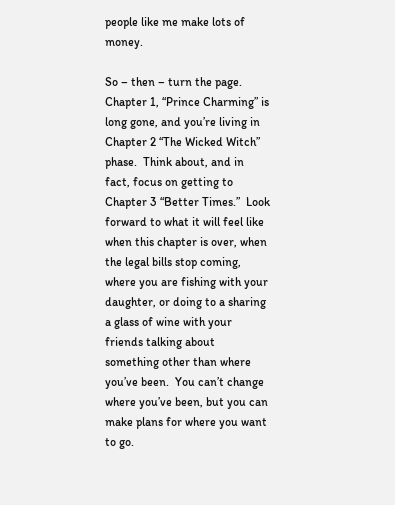people like me make lots of money.

So – then – turn the page.  Chapter 1, “Prince Charming” is long gone, and you’re living in Chapter 2 “The Wicked Witch” phase.  Think about, and in fact, focus on getting to Chapter 3 “Better Times.”  Look forward to what it will feel like when this chapter is over, when the legal bills stop coming, where you are fishing with your daughter, or doing to a sharing a glass of wine with your friends talking about something other than where you’ve been.  You can’t change where you’ve been, but you can make plans for where you want to go.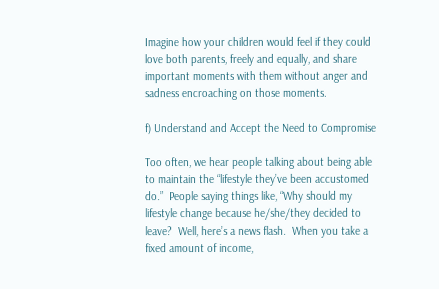Imagine how your children would feel if they could love both parents, freely and equally, and share important moments with them without anger and sadness encroaching on those moments.

f) Understand and Accept the Need to Compromise

Too often, we hear people talking about being able to maintain the “lifestyle they’ve been accustomed do.”  People saying things like, “Why should my lifestyle change because he/she/they decided to leave?  Well, here’s a news flash.  When you take a fixed amount of income,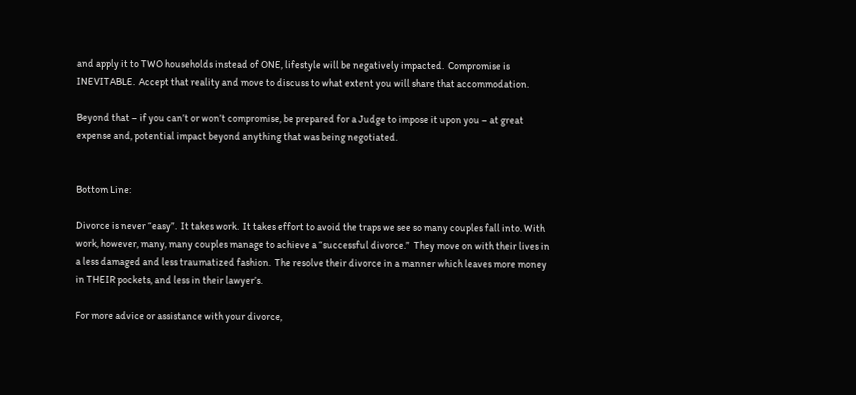and apply it to TWO households instead of ONE, lifestyle will be negatively impacted.  Compromise is INEVITABLE.  Accept that reality and move to discuss to what extent you will share that accommodation.

Beyond that – if you can’t or won’t compromise, be prepared for a Judge to impose it upon you – at great expense and, potential impact beyond anything that was being negotiated.


Bottom Line:

Divorce is never “easy”.  It takes work.  It takes effort to avoid the traps we see so many couples fall into. With work, however, many, many couples manage to achieve a “successful divorce.”  They move on with their lives in a less damaged and less traumatized fashion.  The resolve their divorce in a manner which leaves more money in THEIR pockets, and less in their lawyer’s.

For more advice or assistance with your divorce,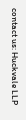contact us: Huckvale LLP